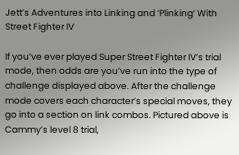Jett’s Adventures into Linking and ‘Plinking’ With Street Fighter IV

If you’ve ever played Super Street Fighter IV’s trial mode, then odds are you’ve run into the type of challenge displayed above. After the challenge mode covers each character’s special moves, they go into a section on link combos. Pictured above is Cammy’s level 8 trial,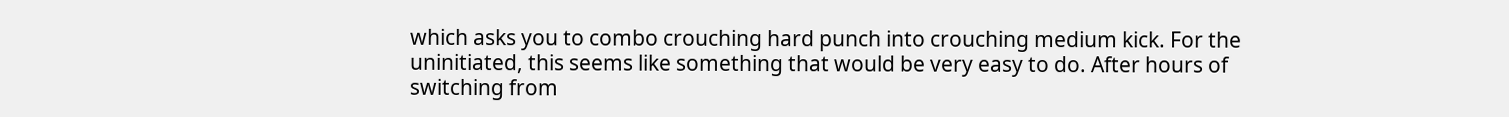which asks you to combo crouching hard punch into crouching medium kick. For the uninitiated, this seems like something that would be very easy to do. After hours of switching from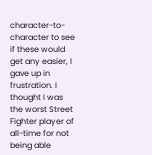character-to-character to see if these would get any easier, I gave up in frustration. I thought I was the worst Street Fighter player of all-time for not being able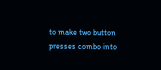to make two button presses combo into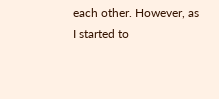each other. However, as I started to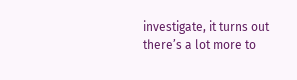investigate, it turns out there’s a lot more to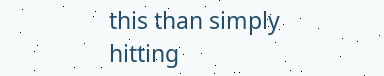this than simply hitting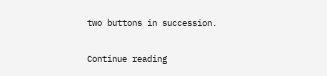two buttons in succession.

Continue reading